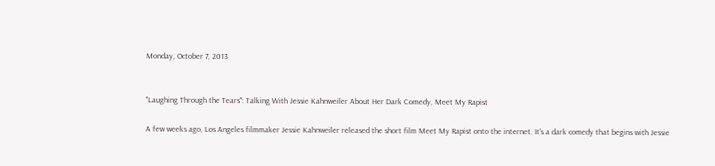Monday, October 7, 2013


"Laughing Through the Tears": Talking With Jessie Kahnweiler About Her Dark Comedy, Meet My Rapist

A few weeks ago, Los Angeles filmmaker Jessie Kahnweiler released the short film Meet My Rapist onto the internet. It's a dark comedy that begins with Jessie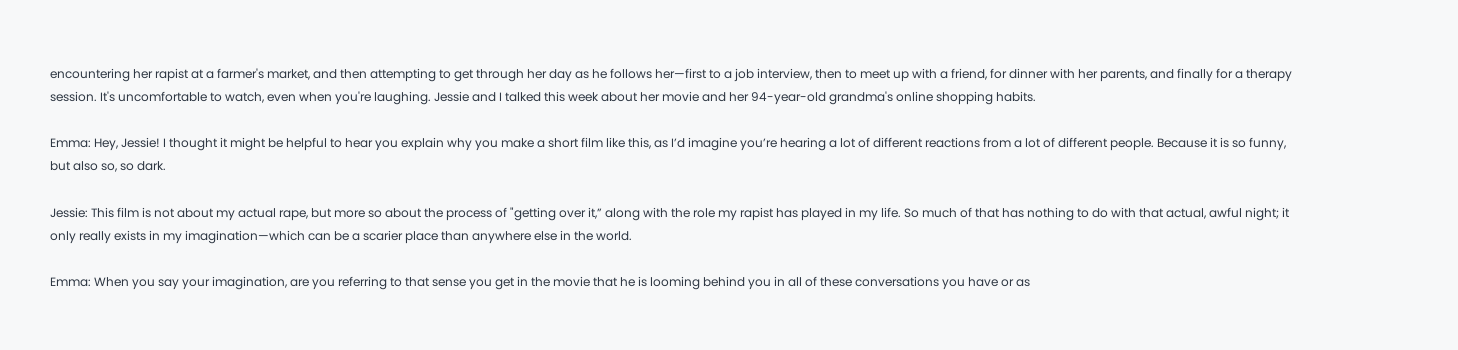encountering her rapist at a farmer's market, and then attempting to get through her day as he follows her—first to a job interview, then to meet up with a friend, for dinner with her parents, and finally for a therapy session. It's uncomfortable to watch, even when you're laughing. Jessie and I talked this week about her movie and her 94-year-old grandma's online shopping habits.

Emma: Hey, Jessie! I thought it might be helpful to hear you explain why you make a short film like this, as I’d imagine you’re hearing a lot of different reactions from a lot of different people. Because it is so funny, but also so, so dark.

Jessie: This film is not about my actual rape, but more so about the process of "getting over it,” along with the role my rapist has played in my life. So much of that has nothing to do with that actual, awful night; it only really exists in my imagination—which can be a scarier place than anywhere else in the world.

Emma: When you say your imagination, are you referring to that sense you get in the movie that he is looming behind you in all of these conversations you have or as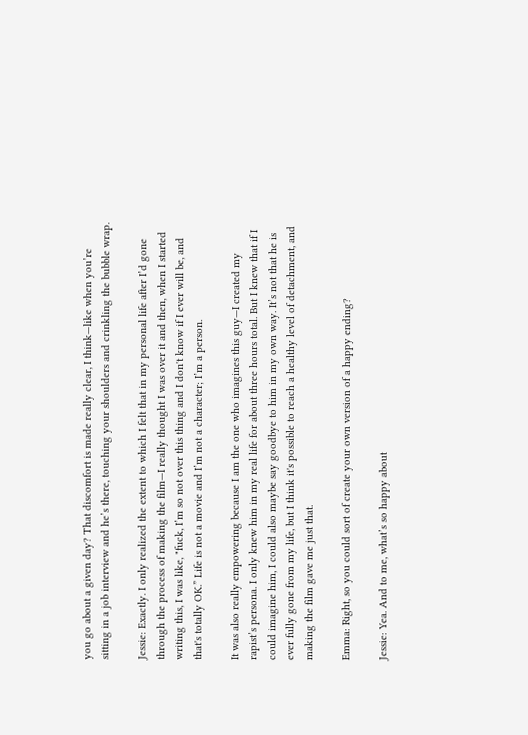you go about a given day? That discomfort is made really clear, I think—like when you’re sitting in a job interview and he’s there, touching your shoulders and crinkling the bubble wrap.

Jessie: Exactly. I only realized the extent to which I felt that in my personal life after I’d gone through the process of making the film—I really thought I was over it and then, when I started writing this, I was like, "fuck, I’m so not over this thing and I don't know if I ever will be, and that's totally OK.” Life is not a movie and I’m not a character; I’m a person.

It was also really empowering because I am the one who imagines this guy—I created my rapist’s persona. I only knew him in my real life for about three hours total. But I knew that if I could imagine him, I could also maybe say goodbye to him in my own way. It’s not that he is ever fully gone from my life, but I think it's possible to reach a healthy level of detachment, and making the film gave me just that.

Emma: Right, so you could sort of create your own version of a happy ending?

Jessie: Yea. And to me, what’s so happy about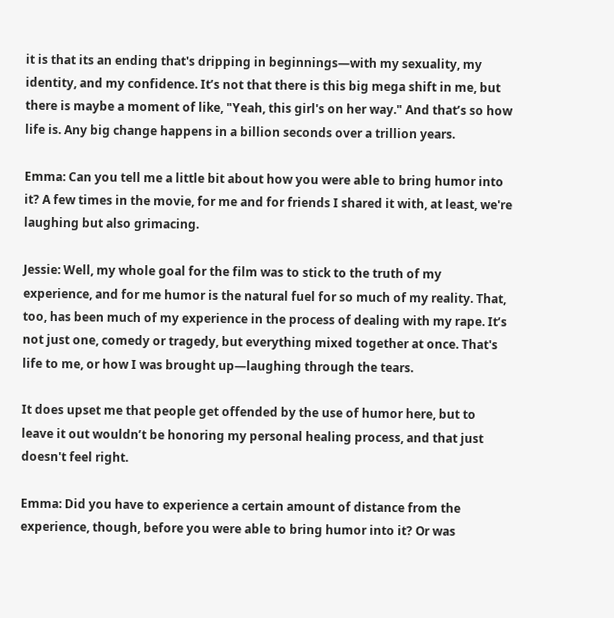it is that its an ending that's dripping in beginnings—with my sexuality, my identity, and my confidence. It’s not that there is this big mega shift in me, but there is maybe a moment of like, "Yeah, this girl's on her way." And that’s so how life is. Any big change happens in a billion seconds over a trillion years.

Emma: Can you tell me a little bit about how you were able to bring humor into it? A few times in the movie, for me and for friends I shared it with, at least, we're laughing but also grimacing.

Jessie: Well, my whole goal for the film was to stick to the truth of my experience, and for me humor is the natural fuel for so much of my reality. That, too, has been much of my experience in the process of dealing with my rape. It’s not just one, comedy or tragedy, but everything mixed together at once. That's life to me, or how I was brought up—laughing through the tears.

It does upset me that people get offended by the use of humor here, but to leave it out wouldn’t be honoring my personal healing process, and that just doesn't feel right.

Emma: Did you have to experience a certain amount of distance from the experience, though, before you were able to bring humor into it? Or was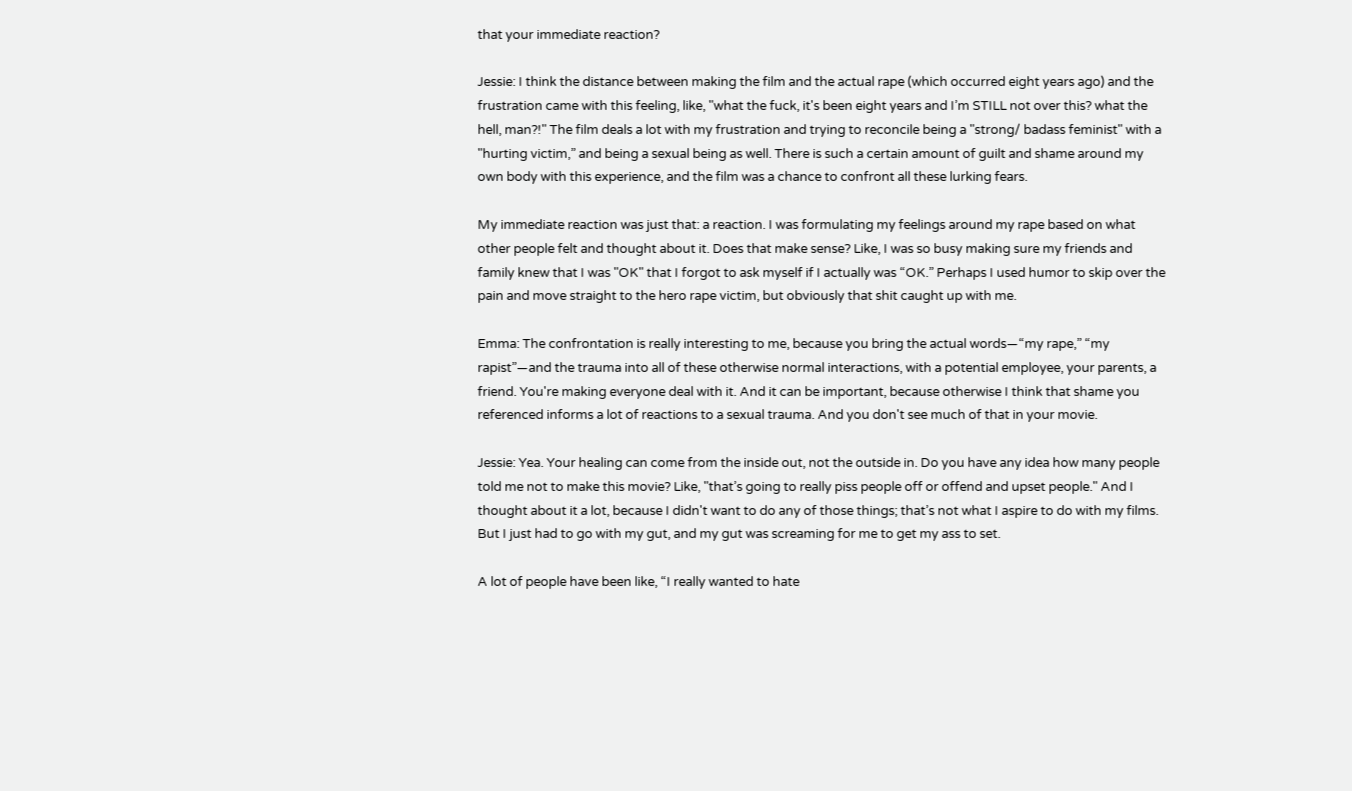that your immediate reaction?

Jessie: I think the distance between making the film and the actual rape (which occurred eight years ago) and the frustration came with this feeling, like, "what the fuck, it's been eight years and I’m STILL not over this? what the hell, man?!" The film deals a lot with my frustration and trying to reconcile being a "strong/ badass feminist" with a "hurting victim,” and being a sexual being as well. There is such a certain amount of guilt and shame around my own body with this experience, and the film was a chance to confront all these lurking fears.

My immediate reaction was just that: a reaction. I was formulating my feelings around my rape based on what other people felt and thought about it. Does that make sense? Like, I was so busy making sure my friends and family knew that I was "OK" that I forgot to ask myself if I actually was “OK.” Perhaps I used humor to skip over the pain and move straight to the hero rape victim, but obviously that shit caught up with me.

Emma: The confrontation is really interesting to me, because you bring the actual words—“my rape,” “my rapist”—and the trauma into all of these otherwise normal interactions, with a potential employee, your parents, a friend. You're making everyone deal with it. And it can be important, because otherwise I think that shame you referenced informs a lot of reactions to a sexual trauma. And you don't see much of that in your movie.

Jessie: Yea. Your healing can come from the inside out, not the outside in. Do you have any idea how many people told me not to make this movie? Like, "that’s going to really piss people off or offend and upset people." And I thought about it a lot, because I didn't want to do any of those things; that’s not what I aspire to do with my films. But I just had to go with my gut, and my gut was screaming for me to get my ass to set.

A lot of people have been like, “I really wanted to hate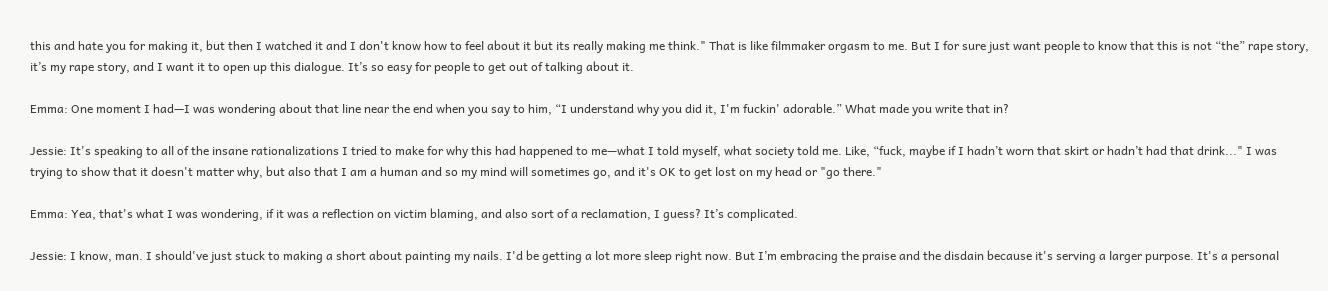this and hate you for making it, but then I watched it and I don't know how to feel about it but its really making me think." That is like filmmaker orgasm to me. But I for sure just want people to know that this is not “the” rape story, it’s my rape story, and I want it to open up this dialogue. It’s so easy for people to get out of talking about it.

Emma: One moment I had—I was wondering about that line near the end when you say to him, “I understand why you did it, I'm fuckin' adorable.” What made you write that in?

Jessie: It's speaking to all of the insane rationalizations I tried to make for why this had happened to me—what I told myself, what society told me. Like, “fuck, maybe if I hadn’t worn that skirt or hadn’t had that drink..." I was trying to show that it doesn't matter why, but also that I am a human and so my mind will sometimes go, and it's OK to get lost on my head or "go there."

Emma: Yea, that's what I was wondering, if it was a reflection on victim blaming, and also sort of a reclamation, I guess? It’s complicated.

Jessie: I know, man. I should've just stuck to making a short about painting my nails. I'd be getting a lot more sleep right now. But I’m embracing the praise and the disdain because it's serving a larger purpose. It's a personal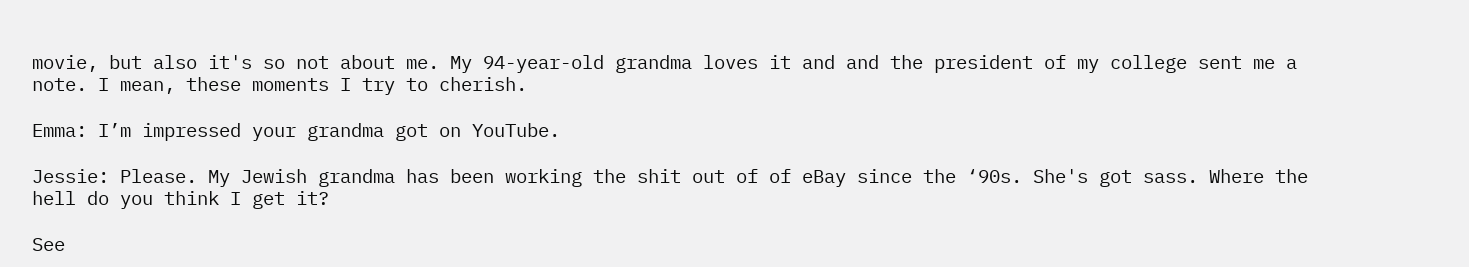movie, but also it's so not about me. My 94-year-old grandma loves it and and the president of my college sent me a note. I mean, these moments I try to cherish.

Emma: I’m impressed your grandma got on YouTube.

Jessie: Please. My Jewish grandma has been working the shit out of of eBay since the ‘90s. She's got sass. Where the hell do you think I get it?

See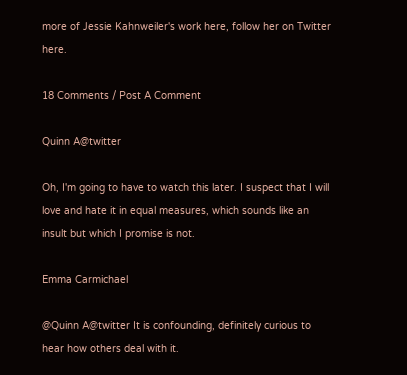more of Jessie Kahnweiler's work here, follow her on Twitter here.

18 Comments / Post A Comment

Quinn A@twitter

Oh, I'm going to have to watch this later. I suspect that I will love and hate it in equal measures, which sounds like an insult but which I promise is not.

Emma Carmichael

@Quinn A@twitter It is confounding, definitely curious to hear how others deal with it.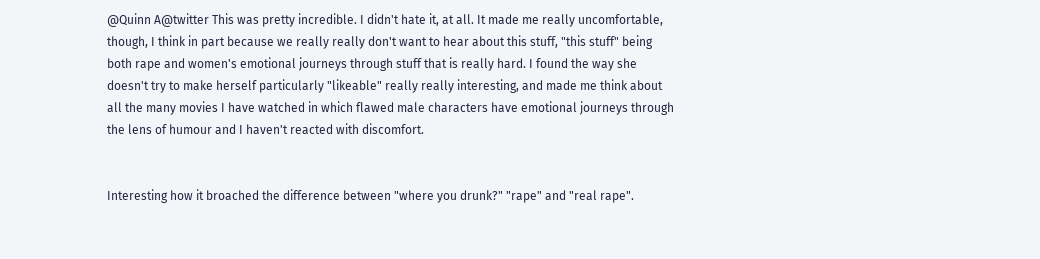@Quinn A@twitter This was pretty incredible. I didn't hate it, at all. It made me really uncomfortable, though, I think in part because we really really don't want to hear about this stuff, "this stuff" being both rape and women's emotional journeys through stuff that is really hard. I found the way she doesn't try to make herself particularly "likeable" really really interesting, and made me think about all the many movies I have watched in which flawed male characters have emotional journeys through the lens of humour and I haven't reacted with discomfort.


Interesting how it broached the difference between "where you drunk?" "rape" and "real rape".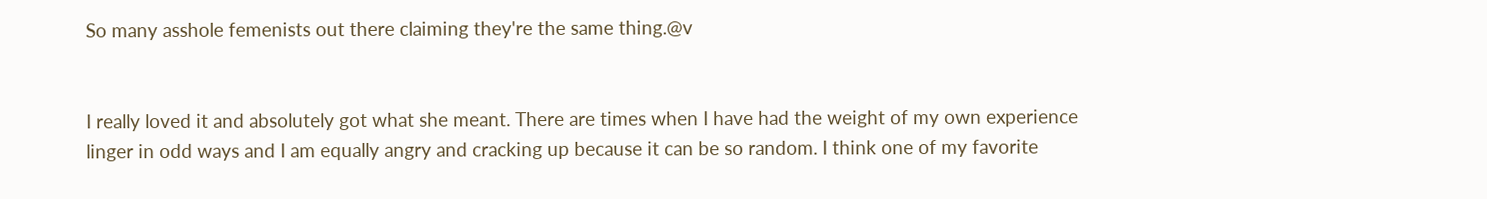So many asshole femenists out there claiming they're the same thing.@v


I really loved it and absolutely got what she meant. There are times when I have had the weight of my own experience linger in odd ways and I am equally angry and cracking up because it can be so random. I think one of my favorite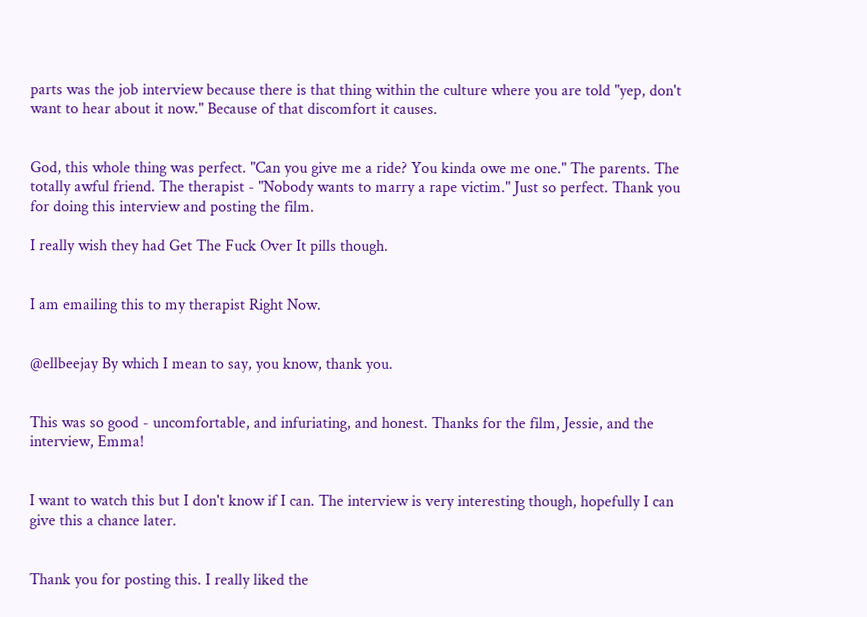parts was the job interview because there is that thing within the culture where you are told "yep, don't want to hear about it now." Because of that discomfort it causes.


God, this whole thing was perfect. "Can you give me a ride? You kinda owe me one." The parents. The totally awful friend. The therapist - "Nobody wants to marry a rape victim." Just so perfect. Thank you for doing this interview and posting the film.

I really wish they had Get The Fuck Over It pills though.


I am emailing this to my therapist Right Now.


@ellbeejay By which I mean to say, you know, thank you.


This was so good - uncomfortable, and infuriating, and honest. Thanks for the film, Jessie, and the interview, Emma!


I want to watch this but I don't know if I can. The interview is very interesting though, hopefully I can give this a chance later.


Thank you for posting this. I really liked the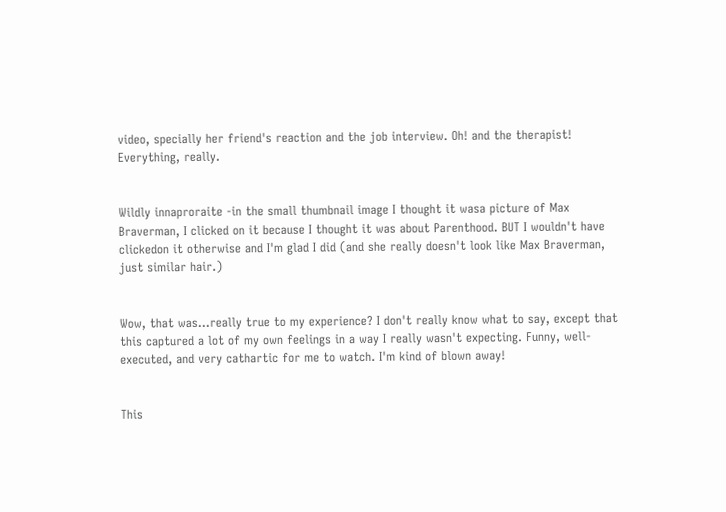video, specially her friend's reaction and the job interview. Oh! and the therapist! Everything, really.


Wildly innaproraite -in the small thumbnail image I thought it wasa picture of Max Braverman, I clicked on it because I thought it was about Parenthood. BUT I wouldn't have clickedon it otherwise and I'm glad I did (and she really doesn't look like Max Braverman, just similar hair.)


Wow, that was...really true to my experience? I don't really know what to say, except that this captured a lot of my own feelings in a way I really wasn't expecting. Funny, well-executed, and very cathartic for me to watch. I'm kind of blown away!


This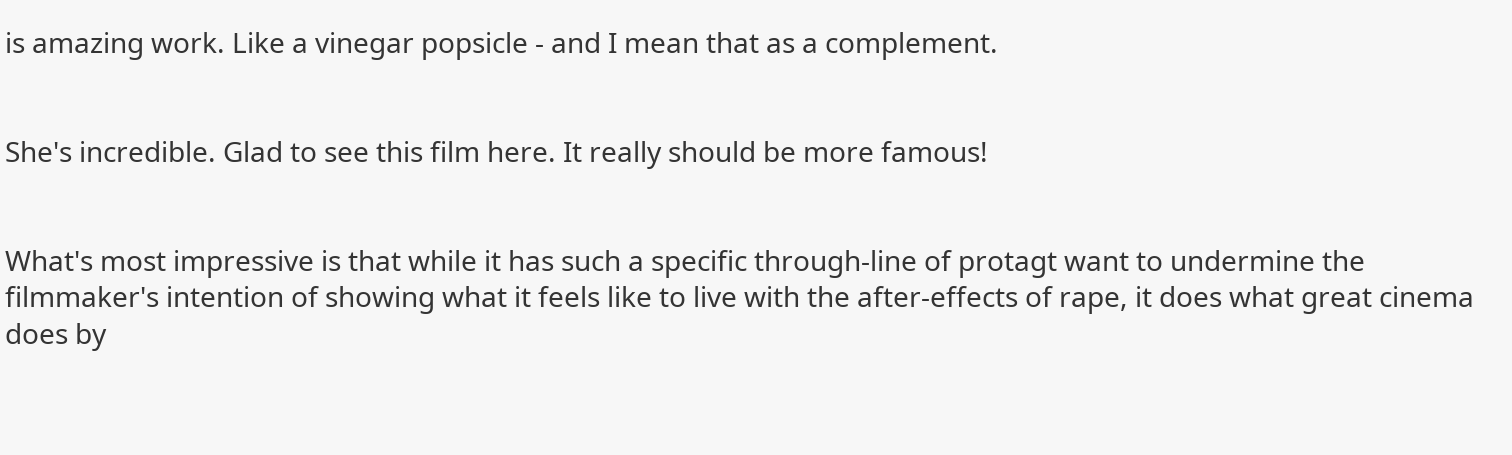is amazing work. Like a vinegar popsicle - and I mean that as a complement.


She's incredible. Glad to see this film here. It really should be more famous!


What's most impressive is that while it has such a specific through-line of protagt want to undermine the filmmaker's intention of showing what it feels like to live with the after-effects of rape, it does what great cinema does by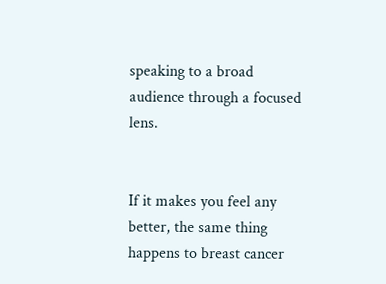speaking to a broad audience through a focused lens.


If it makes you feel any better, the same thing happens to breast cancer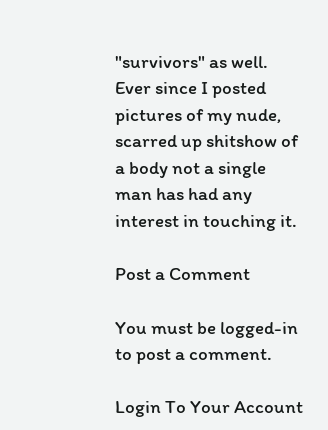"survivors" as well. Ever since I posted pictures of my nude, scarred up shitshow of a body not a single man has had any interest in touching it.

Post a Comment

You must be logged-in to post a comment.

Login To Your Account